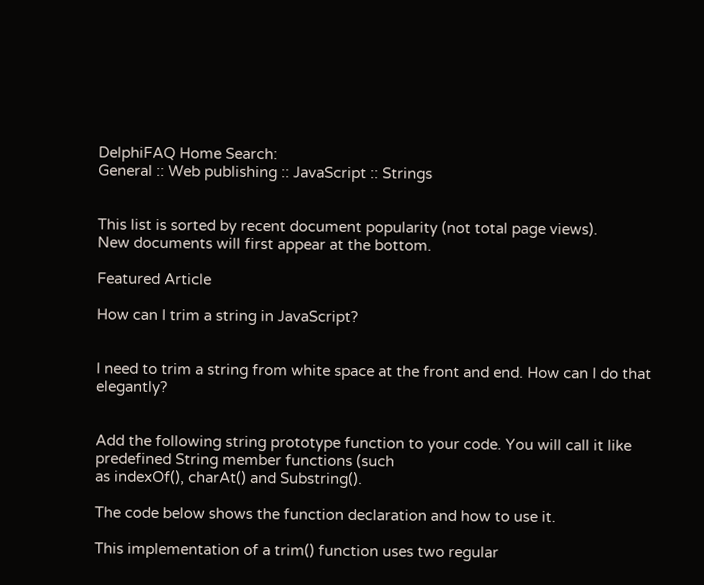DelphiFAQ Home Search:
General :: Web publishing :: JavaScript :: Strings


This list is sorted by recent document popularity (not total page views).
New documents will first appear at the bottom.

Featured Article

How can I trim a string in JavaScript?


I need to trim a string from white space at the front and end. How can I do that elegantly?


Add the following string prototype function to your code. You will call it like predefined String member functions (such
as indexOf(), charAt() and Substring().

The code below shows the function declaration and how to use it.

This implementation of a trim() function uses two regular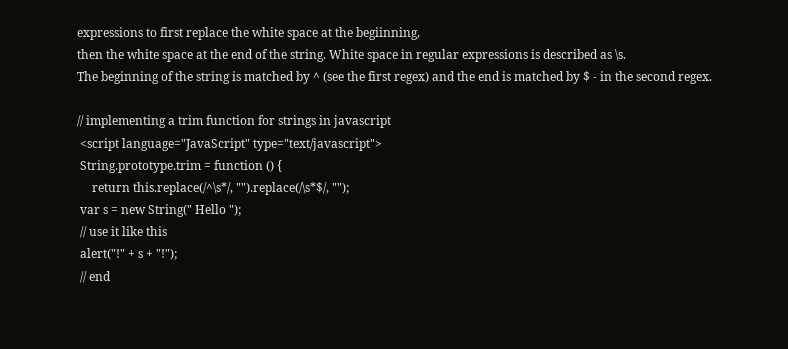expressions to first replace the white space at the begiinning,
then the white space at the end of the string. White space in regular expressions is described as \s.
The beginning of the string is matched by ^ (see the first regex) and the end is matched by $ - in the second regex.

// implementing a trim function for strings in javascript
 <script language="JavaScript" type="text/javascript">
 String.prototype.trim = function () {
     return this.replace(/^\s*/, "").replace(/\s*$/, "");
 var s = new String(" Hello ");
 // use it like this
 alert("!" + s + "!");
 // end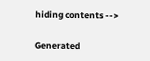hiding contents -->

Generated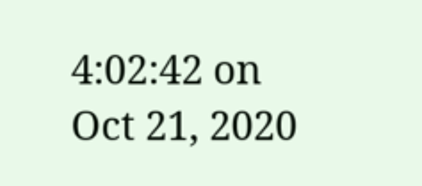4:02:42 on Oct 21, 2020